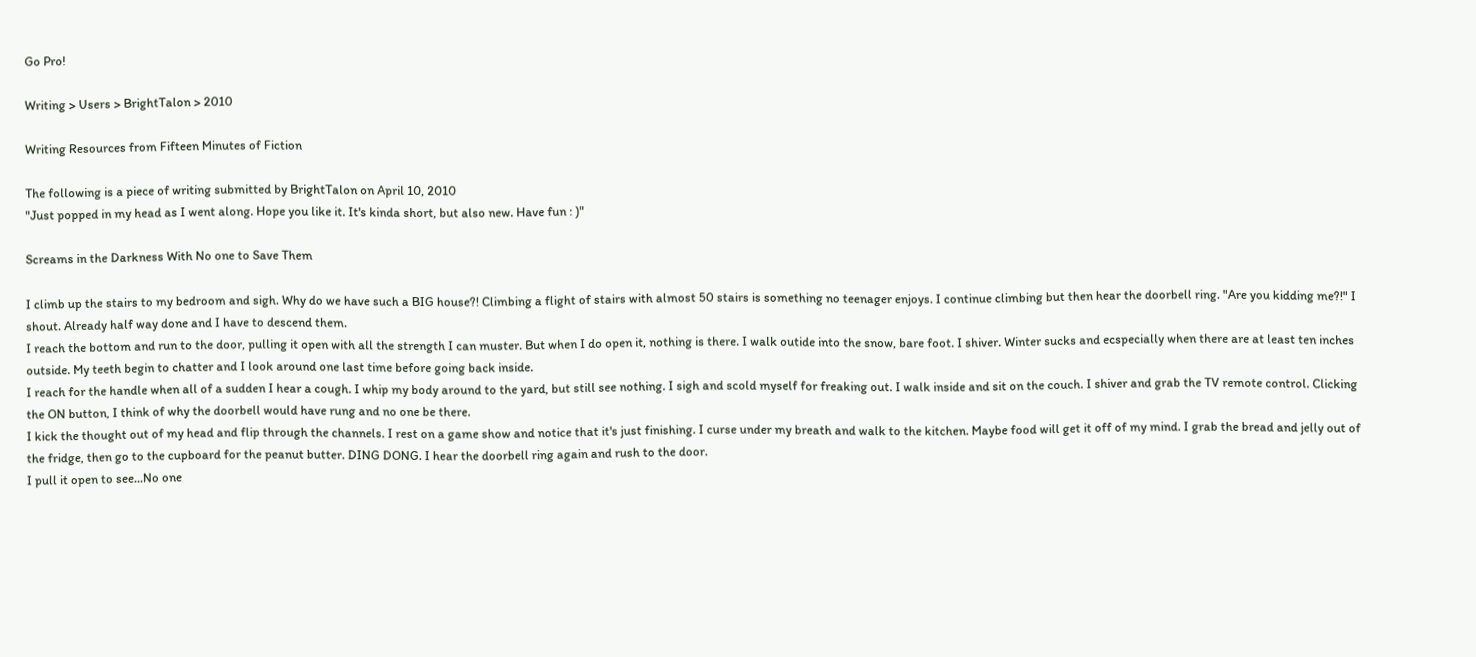Go Pro!

Writing > Users > BrightTalon > 2010

Writing Resources from Fifteen Minutes of Fiction

The following is a piece of writing submitted by BrightTalon on April 10, 2010
"Just popped in my head as I went along. Hope you like it. It's kinda short, but also new. Have fun : )"

Screams in the Darkness With No one to Save Them

I climb up the stairs to my bedroom and sigh. Why do we have such a BIG house?! Climbing a flight of stairs with almost 50 stairs is something no teenager enjoys. I continue climbing but then hear the doorbell ring. "Are you kidding me?!" I shout. Already half way done and I have to descend them.
I reach the bottom and run to the door, pulling it open with all the strength I can muster. But when I do open it, nothing is there. I walk outide into the snow, bare foot. I shiver. Winter sucks and ecspecially when there are at least ten inches outside. My teeth begin to chatter and I look around one last time before going back inside.
I reach for the handle when all of a sudden I hear a cough. I whip my body around to the yard, but still see nothing. I sigh and scold myself for freaking out. I walk inside and sit on the couch. I shiver and grab the TV remote control. Clicking the ON button, I think of why the doorbell would have rung and no one be there.
I kick the thought out of my head and flip through the channels. I rest on a game show and notice that it's just finishing. I curse under my breath and walk to the kitchen. Maybe food will get it off of my mind. I grab the bread and jelly out of the fridge, then go to the cupboard for the peanut butter. DING DONG. I hear the doorbell ring again and rush to the door.
I pull it open to see...No one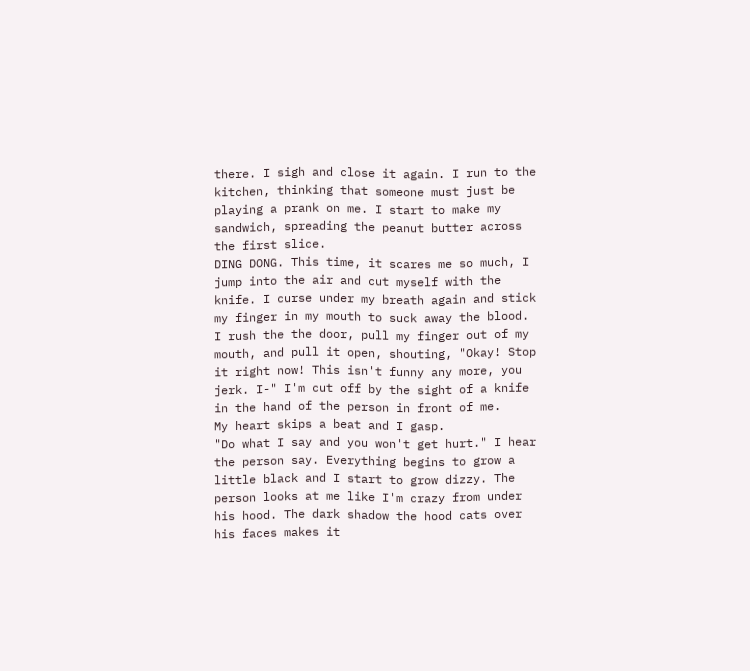there. I sigh and close it again. I run to the kitchen, thinking that someone must just be playing a prank on me. I start to make my sandwich, spreading the peanut butter across the first slice.
DING DONG. This time, it scares me so much, I jump into the air and cut myself with the knife. I curse under my breath again and stick my finger in my mouth to suck away the blood. I rush the the door, pull my finger out of my mouth, and pull it open, shouting, "Okay! Stop it right now! This isn't funny any more, you jerk. I-" I'm cut off by the sight of a knife in the hand of the person in front of me.
My heart skips a beat and I gasp.
"Do what I say and you won't get hurt." I hear the person say. Everything begins to grow a little black and I start to grow dizzy. The person looks at me like I'm crazy from under his hood. The dark shadow the hood cats over his faces makes it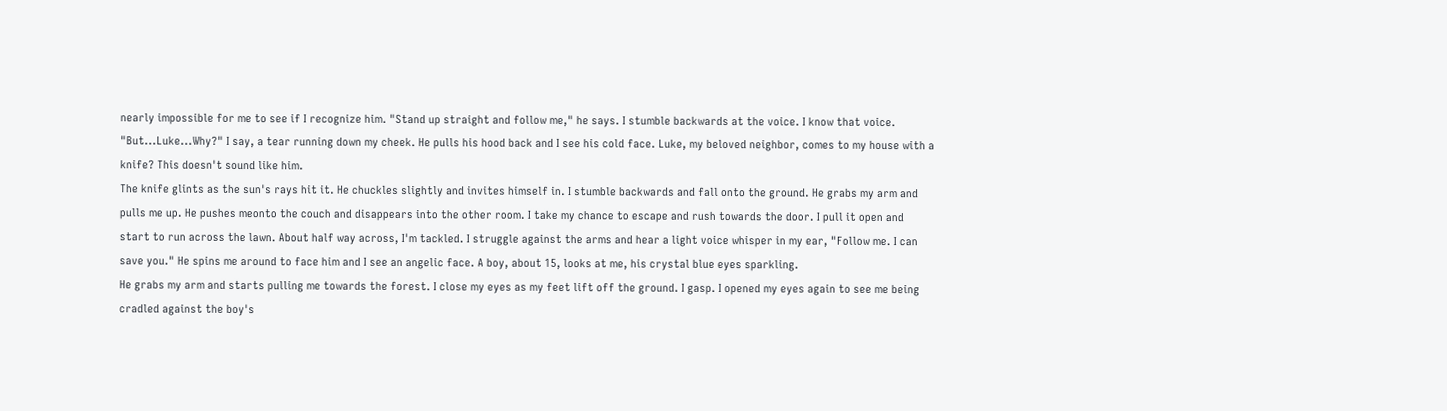nearly impossible for me to see if I recognize him. "Stand up straight and follow me," he says. I stumble backwards at the voice. I know that voice.
"But...Luke...Why?" I say, a tear running down my cheek. He pulls his hood back and I see his cold face. Luke, my beloved neighbor, comes to my house with a knife? This doesn't sound like him.
The knife glints as the sun's rays hit it. He chuckles slightly and invites himself in. I stumble backwards and fall onto the ground. He grabs my arm and pulls me up. He pushes meonto the couch and disappears into the other room. I take my chance to escape and rush towards the door. I pull it open and start to run across the lawn. About half way across, I'm tackled. I struggle against the arms and hear a light voice whisper in my ear, "Follow me. I can save you." He spins me around to face him and I see an angelic face. A boy, about 15, looks at me, his crystal blue eyes sparkling.
He grabs my arm and starts pulling me towards the forest. I close my eyes as my feet lift off the ground. I gasp. I opened my eyes again to see me being cradled against the boy's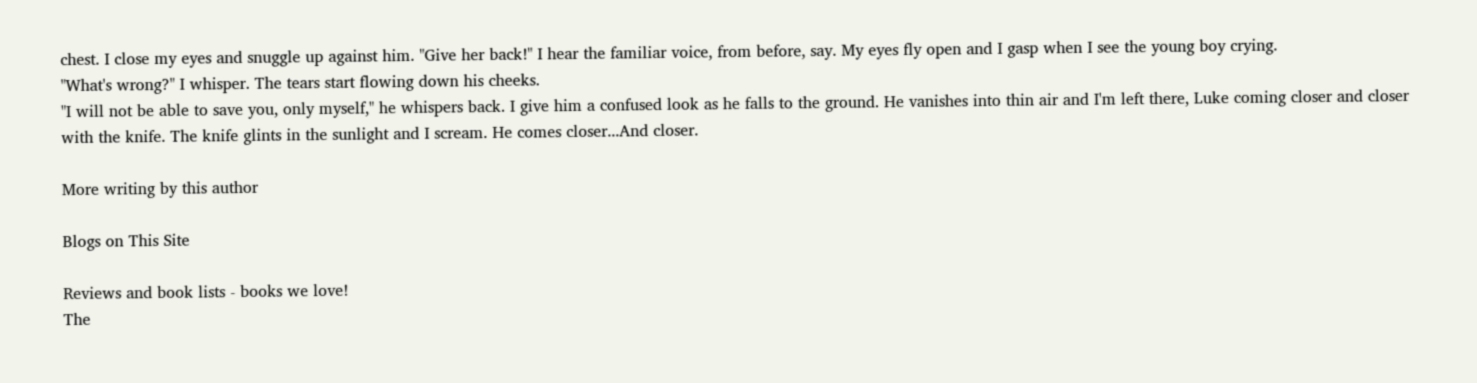chest. I close my eyes and snuggle up against him. "Give her back!" I hear the familiar voice, from before, say. My eyes fly open and I gasp when I see the young boy crying.
"What's wrong?" I whisper. The tears start flowing down his cheeks.
"I will not be able to save you, only myself," he whispers back. I give him a confused look as he falls to the ground. He vanishes into thin air and I'm left there, Luke coming closer and closer with the knife. The knife glints in the sunlight and I scream. He comes closer...And closer.

More writing by this author

Blogs on This Site

Reviews and book lists - books we love!
The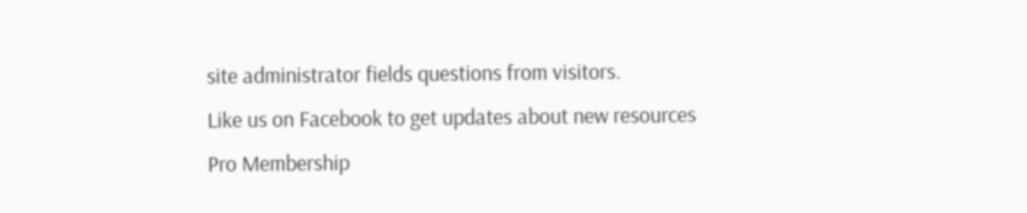site administrator fields questions from visitors.
Like us on Facebook to get updates about new resources
Pro Membership